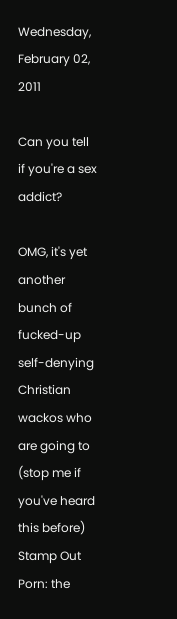Wednesday, February 02, 2011

Can you tell if you're a sex addict?

OMG, it's yet another bunch of fucked-up self-denying Christian wackos who are going to (stop me if you've heard this before) Stamp Out Porn: the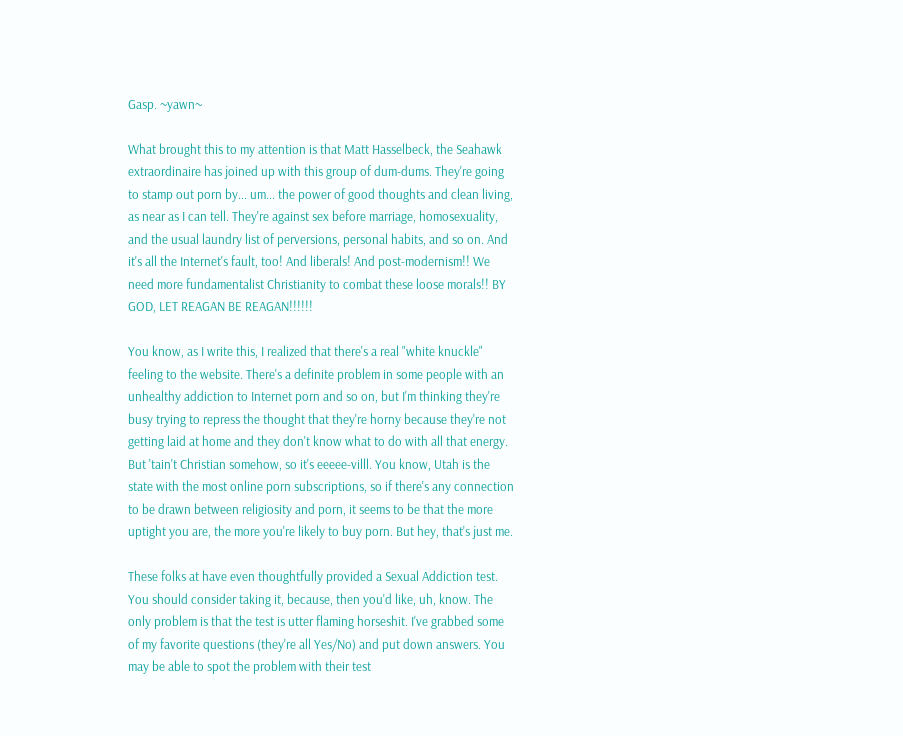Gasp. ~yawn~

What brought this to my attention is that Matt Hasselbeck, the Seahawk extraordinaire has joined up with this group of dum-dums. They're going to stamp out porn by... um... the power of good thoughts and clean living, as near as I can tell. They're against sex before marriage, homosexuality, and the usual laundry list of perversions, personal habits, and so on. And it's all the Internet's fault, too! And liberals! And post-modernism!! We need more fundamentalist Christianity to combat these loose morals!! BY GOD, LET REAGAN BE REAGAN!!!!!!

You know, as I write this, I realized that there's a real "white knuckle" feeling to the website. There's a definite problem in some people with an unhealthy addiction to Internet porn and so on, but I'm thinking they're busy trying to repress the thought that they're horny because they're not getting laid at home and they don't know what to do with all that energy. But 'tain't Christian somehow, so it's eeeee-villl. You know, Utah is the state with the most online porn subscriptions, so if there's any connection to be drawn between religiosity and porn, it seems to be that the more uptight you are, the more you're likely to buy porn. But hey, that's just me.

These folks at have even thoughtfully provided a Sexual Addiction test. You should consider taking it, because, then you'd like, uh, know. The only problem is that the test is utter flaming horseshit. I've grabbed some of my favorite questions (they're all Yes/No) and put down answers. You may be able to spot the problem with their test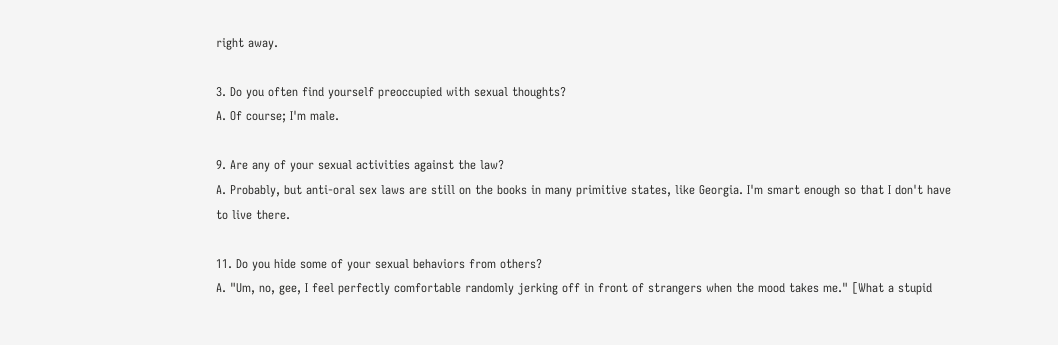right away.

3. Do you often find yourself preoccupied with sexual thoughts?
A. Of course; I'm male.

9. Are any of your sexual activities against the law?
A. Probably, but anti-oral sex laws are still on the books in many primitive states, like Georgia. I'm smart enough so that I don't have to live there.

11. Do you hide some of your sexual behaviors from others?
A. "Um, no, gee, I feel perfectly comfortable randomly jerking off in front of strangers when the mood takes me." [What a stupid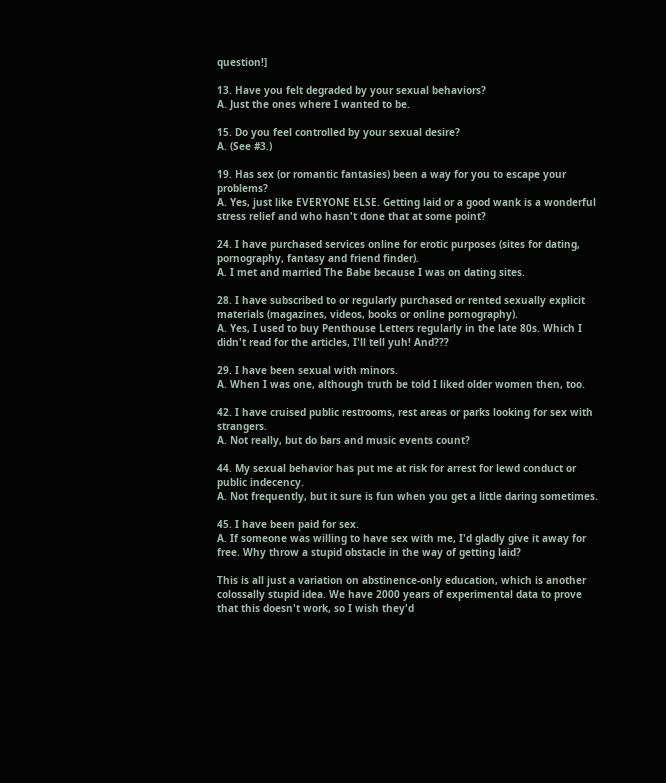question!]

13. Have you felt degraded by your sexual behaviors?
A. Just the ones where I wanted to be.

15. Do you feel controlled by your sexual desire?
A. (See #3.)

19. Has sex (or romantic fantasies) been a way for you to escape your problems?
A. Yes, just like EVERYONE ELSE. Getting laid or a good wank is a wonderful stress relief and who hasn't done that at some point?

24. I have purchased services online for erotic purposes (sites for dating, pornography, fantasy and friend finder).
A. I met and married The Babe because I was on dating sites.

28. I have subscribed to or regularly purchased or rented sexually explicit materials (magazines, videos, books or online pornography).
A. Yes, I used to buy Penthouse Letters regularly in the late 80s. Which I didn't read for the articles, I'll tell yuh! And???

29. I have been sexual with minors.
A. When I was one, although truth be told I liked older women then, too.

42. I have cruised public restrooms, rest areas or parks looking for sex with strangers.
A. Not really, but do bars and music events count?

44. My sexual behavior has put me at risk for arrest for lewd conduct or public indecency.
A. Not frequently, but it sure is fun when you get a little daring sometimes.

45. I have been paid for sex.
A. If someone was willing to have sex with me, I'd gladly give it away for free. Why throw a stupid obstacle in the way of getting laid?

This is all just a variation on abstinence-only education, which is another colossally stupid idea. We have 2000 years of experimental data to prove that this doesn't work, so I wish they'd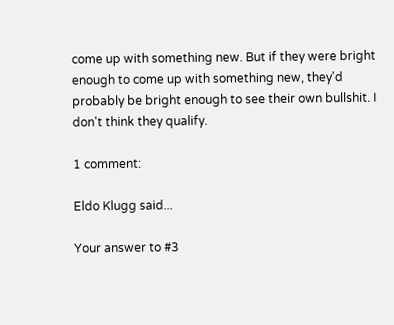come up with something new. But if they were bright enough to come up with something new, they'd probably be bright enough to see their own bullshit. I don't think they qualify.

1 comment:

Eldo Klugg said...

Your answer to #3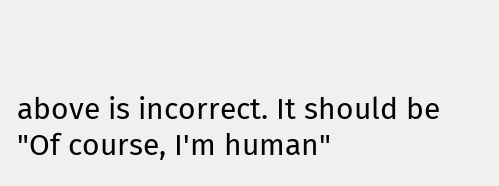above is incorrect. It should be "Of course, I'm human"